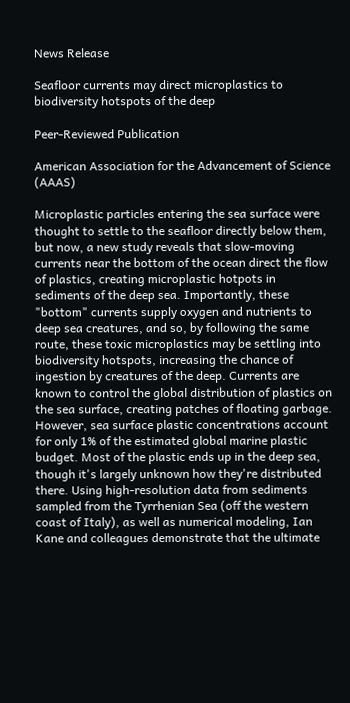News Release

Seafloor currents may direct microplastics to biodiversity hotspots of the deep

Peer-Reviewed Publication

American Association for the Advancement of Science (AAAS)

Microplastic particles entering the sea surface were thought to settle to the seafloor directly below them, but now, a new study reveals that slow-moving currents near the bottom of the ocean direct the flow of plastics, creating microplastic hotpots in sediments of the deep sea. Importantly, these "bottom" currents supply oxygen and nutrients to deep sea creatures, and so, by following the same route, these toxic microplastics may be settling into biodiversity hotspots, increasing the chance of ingestion by creatures of the deep. Currents are known to control the global distribution of plastics on the sea surface, creating patches of floating garbage. However, sea surface plastic concentrations account for only 1% of the estimated global marine plastic budget. Most of the plastic ends up in the deep sea, though it's largely unknown how they're distributed there. Using high-resolution data from sediments sampled from the Tyrrhenian Sea (off the western coast of Italy), as well as numerical modeling, Ian Kane and colleagues demonstrate that the ultimate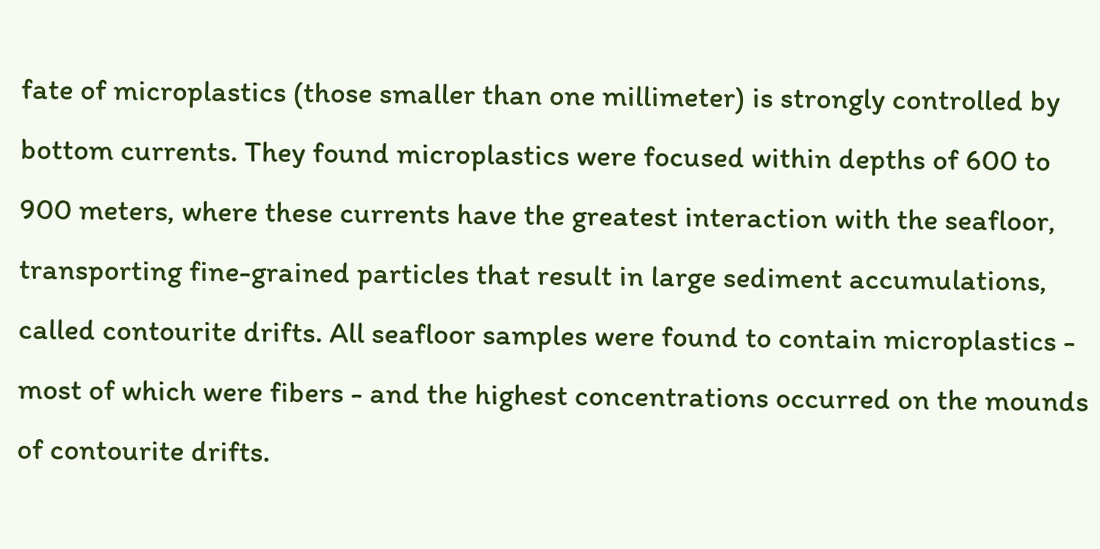fate of microplastics (those smaller than one millimeter) is strongly controlled by bottom currents. They found microplastics were focused within depths of 600 to 900 meters, where these currents have the greatest interaction with the seafloor, transporting fine-grained particles that result in large sediment accumulations, called contourite drifts. All seafloor samples were found to contain microplastics - most of which were fibers - and the highest concentrations occurred on the mounds of contourite drifts.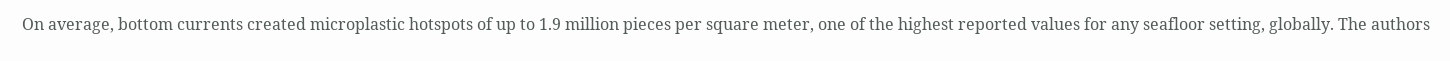On average, bottom currents created microplastic hotspots of up to 1.9 million pieces per square meter, one of the highest reported values for any seafloor setting, globally. The authors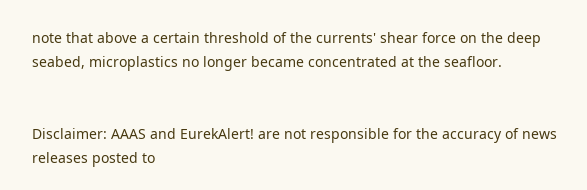note that above a certain threshold of the currents' shear force on the deep seabed, microplastics no longer became concentrated at the seafloor.


Disclaimer: AAAS and EurekAlert! are not responsible for the accuracy of news releases posted to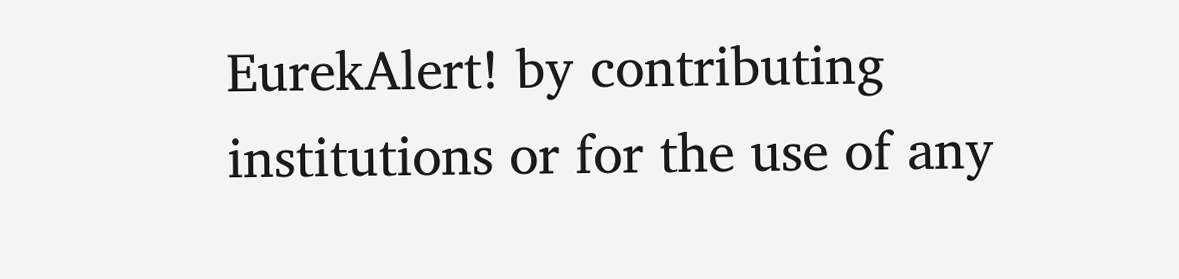EurekAlert! by contributing institutions or for the use of any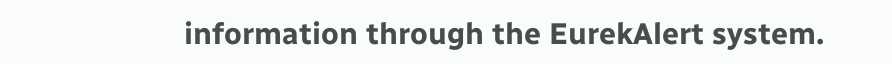information through the EurekAlert system.